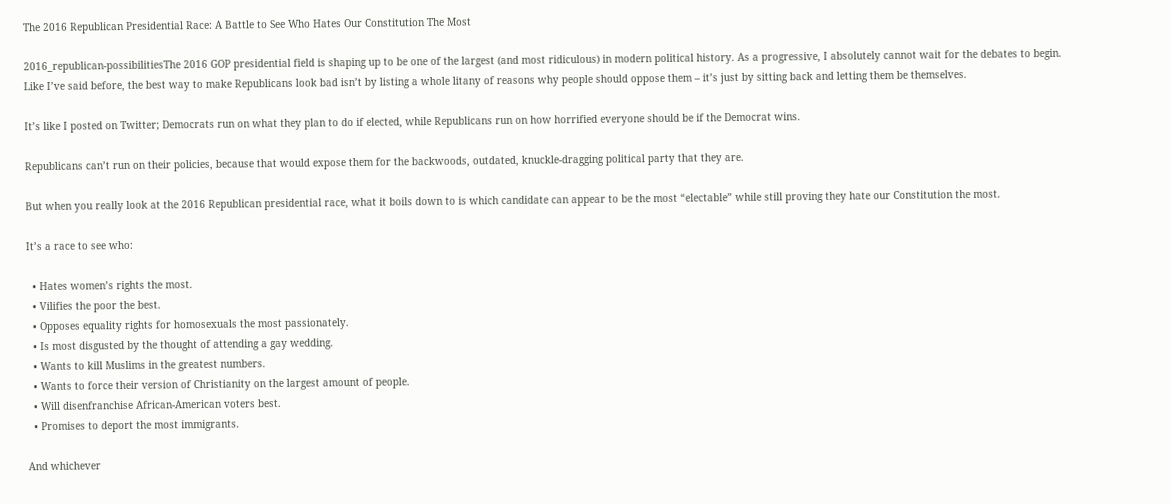The 2016 Republican Presidential Race: A Battle to See Who Hates Our Constitution The Most

2016_republican-possibilitiesThe 2016 GOP presidential field is shaping up to be one of the largest (and most ridiculous) in modern political history. As a progressive, I absolutely cannot wait for the debates to begin. Like I’ve said before, the best way to make Republicans look bad isn’t by listing a whole litany of reasons why people should oppose them – it’s just by sitting back and letting them be themselves.

It’s like I posted on Twitter; Democrats run on what they plan to do if elected, while Republicans run on how horrified everyone should be if the Democrat wins.

Republicans can’t run on their policies, because that would expose them for the backwoods, outdated, knuckle-dragging political party that they are.

But when you really look at the 2016 Republican presidential race, what it boils down to is which candidate can appear to be the most “electable” while still proving they hate our Constitution the most.

It’s a race to see who:

  • Hates women’s rights the most.
  • Vilifies the poor the best.
  • Opposes equality rights for homosexuals the most passionately.
  • Is most disgusted by the thought of attending a gay wedding.
  • Wants to kill Muslims in the greatest numbers.
  • Wants to force their version of Christianity on the largest amount of people.
  • Will disenfranchise African-American voters best.
  • Promises to deport the most immigrants.

And whichever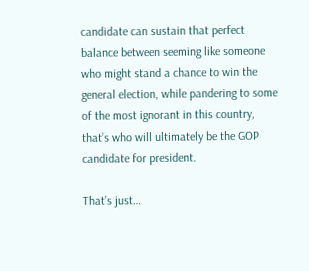candidate can sustain that perfect balance between seeming like someone who might stand a chance to win the general election, while pandering to some of the most ignorant in this country, that’s who will ultimately be the GOP candidate for president.

That’s just…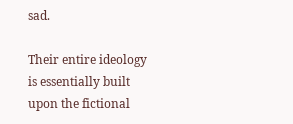sad.

Their entire ideology is essentially built upon the fictional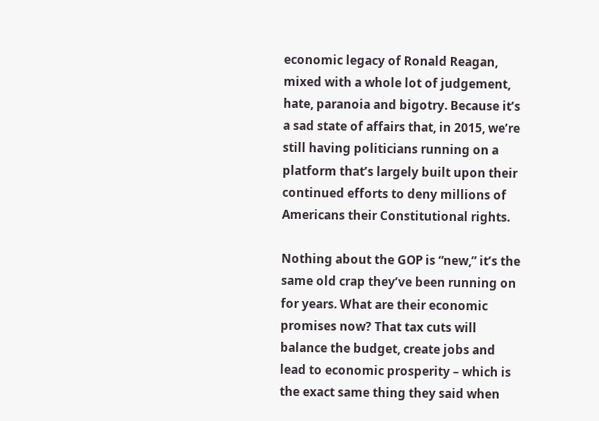economic legacy of Ronald Reagan, mixed with a whole lot of judgement, hate, paranoia and bigotry. Because it’s a sad state of affairs that, in 2015, we’re still having politicians running on a platform that’s largely built upon their continued efforts to deny millions of Americans their Constitutional rights.

Nothing about the GOP is “new,” it’s the same old crap they’ve been running on for years. What are their economic promises now? That tax cuts will balance the budget, create jobs and lead to economic prosperity – which is the exact same thing they said when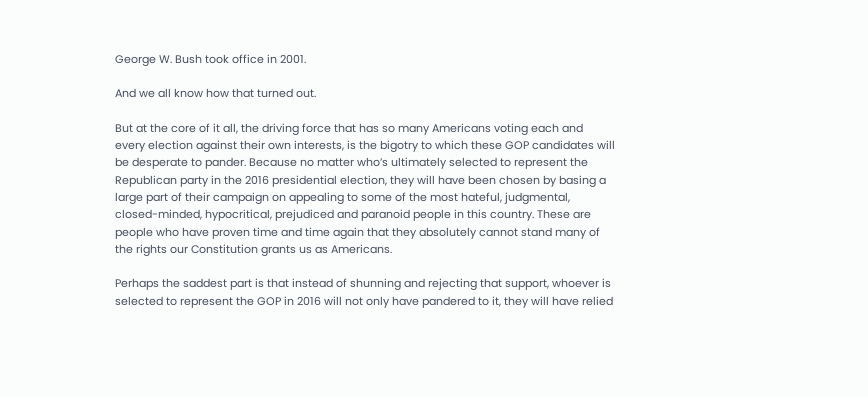George W. Bush took office in 2001.

And we all know how that turned out.

But at the core of it all, the driving force that has so many Americans voting each and every election against their own interests, is the bigotry to which these GOP candidates will be desperate to pander. Because no matter who’s ultimately selected to represent the Republican party in the 2016 presidential election, they will have been chosen by basing a large part of their campaign on appealing to some of the most hateful, judgmental, closed-minded, hypocritical, prejudiced and paranoid people in this country. These are people who have proven time and time again that they absolutely cannot stand many of the rights our Constitution grants us as Americans.

Perhaps the saddest part is that instead of shunning and rejecting that support, whoever is selected to represent the GOP in 2016 will not only have pandered to it, they will have relied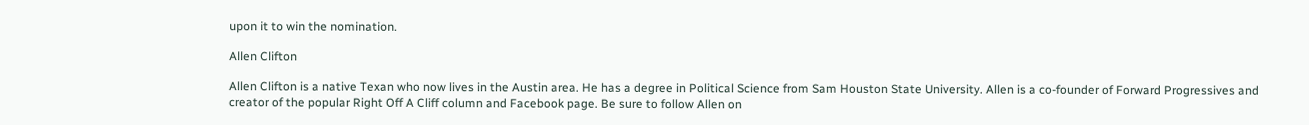upon it to win the nomination.

Allen Clifton

Allen Clifton is a native Texan who now lives in the Austin area. He has a degree in Political Science from Sam Houston State University. Allen is a co-founder of Forward Progressives and creator of the popular Right Off A Cliff column and Facebook page. Be sure to follow Allen on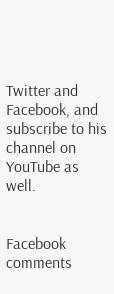Twitter and Facebook, and subscribe to his channel on YouTube as well.


Facebook comments